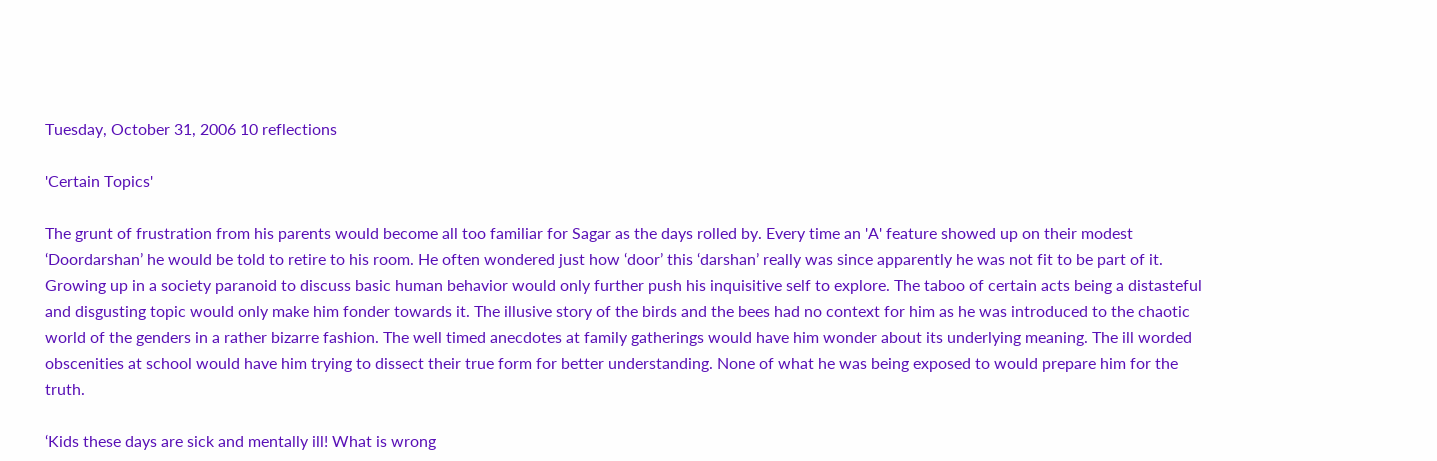Tuesday, October 31, 2006 10 reflections

'Certain Topics'

The grunt of frustration from his parents would become all too familiar for Sagar as the days rolled by. Every time an 'A' feature showed up on their modest ‘Doordarshan’ he would be told to retire to his room. He often wondered just how ‘door’ this ‘darshan’ really was since apparently he was not fit to be part of it. Growing up in a society paranoid to discuss basic human behavior would only further push his inquisitive self to explore. The taboo of certain acts being a distasteful and disgusting topic would only make him fonder towards it. The illusive story of the birds and the bees had no context for him as he was introduced to the chaotic world of the genders in a rather bizarre fashion. The well timed anecdotes at family gatherings would have him wonder about its underlying meaning. The ill worded obscenities at school would have him trying to dissect their true form for better understanding. None of what he was being exposed to would prepare him for the truth.

‘Kids these days are sick and mentally ill! What is wrong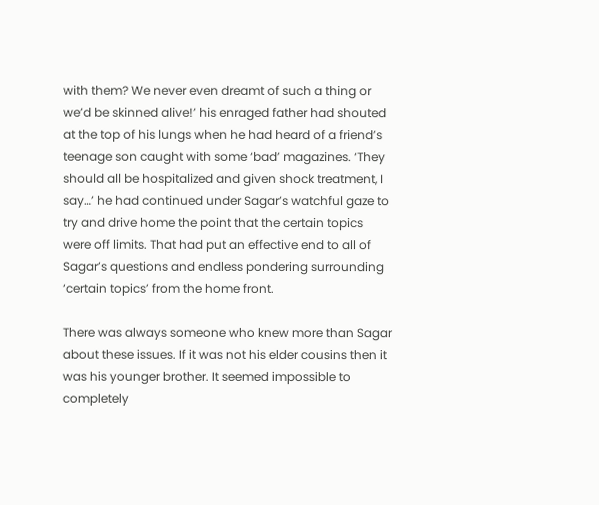with them? We never even dreamt of such a thing or we’d be skinned alive!’ his enraged father had shouted at the top of his lungs when he had heard of a friend’s teenage son caught with some ‘bad’ magazines. ‘They should all be hospitalized and given shock treatment, I say…’ he had continued under Sagar’s watchful gaze to try and drive home the point that the certain topics were off limits. That had put an effective end to all of Sagar’s questions and endless pondering surrounding ‘certain topics’ from the home front.

There was always someone who knew more than Sagar about these issues. If it was not his elder cousins then it was his younger brother. It seemed impossible to completely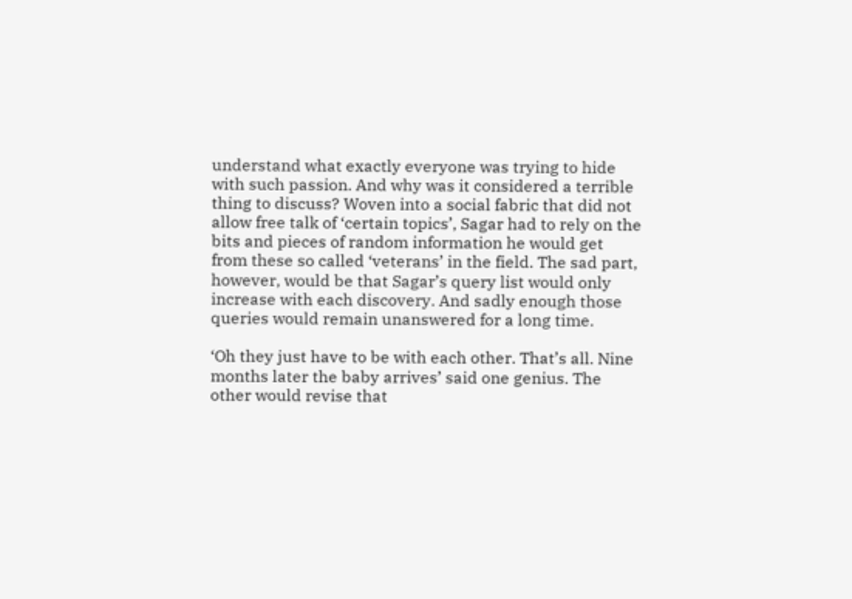understand what exactly everyone was trying to hide with such passion. And why was it considered a terrible thing to discuss? Woven into a social fabric that did not allow free talk of ‘certain topics’, Sagar had to rely on the bits and pieces of random information he would get from these so called ‘veterans’ in the field. The sad part, however, would be that Sagar’s query list would only increase with each discovery. And sadly enough those queries would remain unanswered for a long time.

‘Oh they just have to be with each other. That’s all. Nine months later the baby arrives’ said one genius. The other would revise that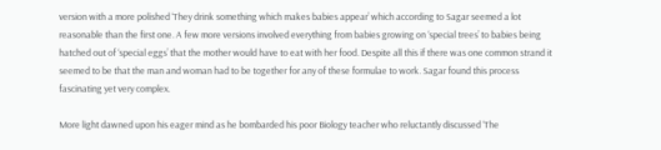version with a more polished ‘They drink something which makes babies appear’ which according to Sagar seemed a lot reasonable than the first one. A few more versions involved everything from babies growing on ‘special trees’ to babies being hatched out of ‘special eggs’ that the mother would have to eat with her food. Despite all this if there was one common strand it seemed to be that the man and woman had to be together for any of these formulae to work. Sagar found this process fascinating yet very complex.

More light dawned upon his eager mind as he bombarded his poor Biology teacher who reluctantly discussed ‘The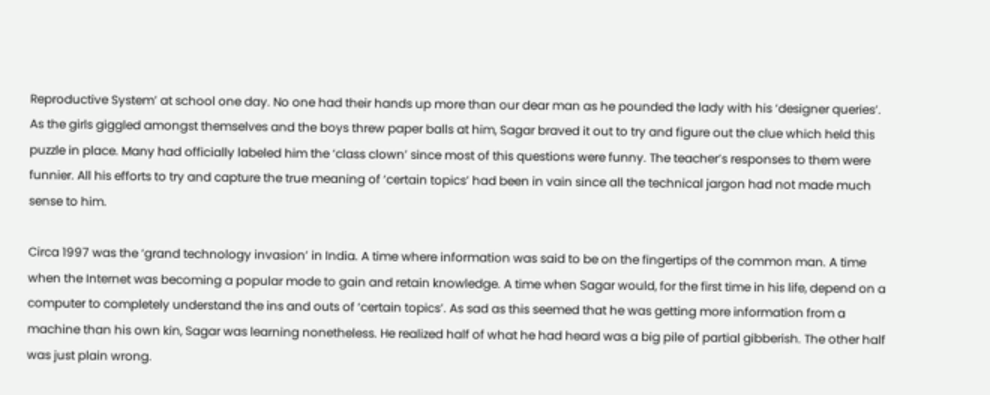Reproductive System’ at school one day. No one had their hands up more than our dear man as he pounded the lady with his ‘designer queries’. As the girls giggled amongst themselves and the boys threw paper balls at him, Sagar braved it out to try and figure out the clue which held this puzzle in place. Many had officially labeled him the ‘class clown’ since most of this questions were funny. The teacher’s responses to them were funnier. All his efforts to try and capture the true meaning of ‘certain topics’ had been in vain since all the technical jargon had not made much sense to him.

Circa 1997 was the ‘grand technology invasion’ in India. A time where information was said to be on the fingertips of the common man. A time when the Internet was becoming a popular mode to gain and retain knowledge. A time when Sagar would, for the first time in his life, depend on a computer to completely understand the ins and outs of ‘certain topics’. As sad as this seemed that he was getting more information from a machine than his own kin, Sagar was learning nonetheless. He realized half of what he had heard was a big pile of partial gibberish. The other half was just plain wrong.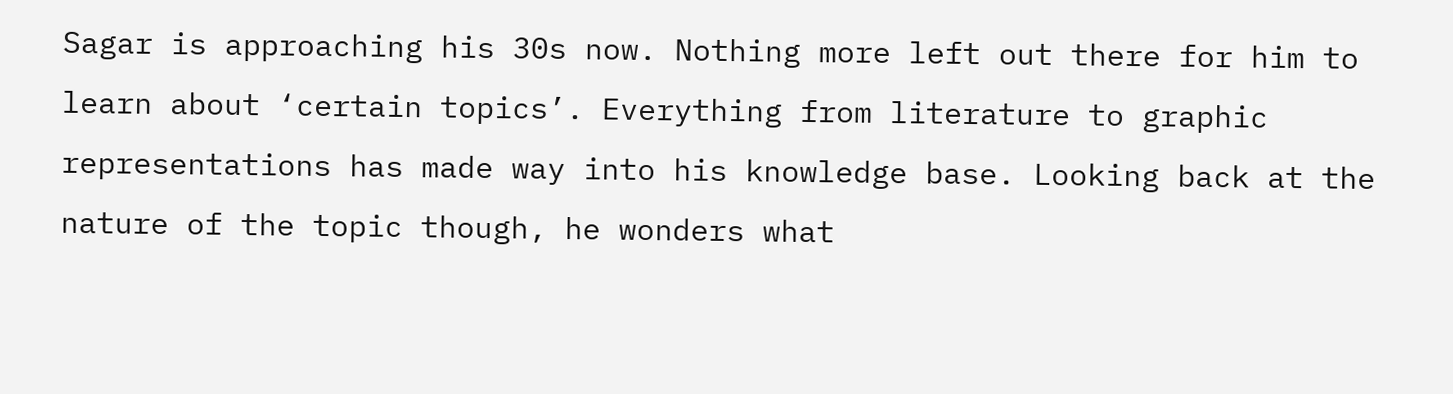Sagar is approaching his 30s now. Nothing more left out there for him to learn about ‘certain topics’. Everything from literature to graphic representations has made way into his knowledge base. Looking back at the nature of the topic though, he wonders what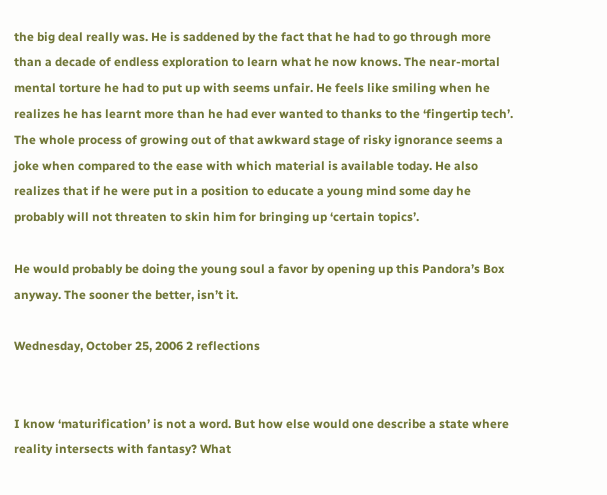the big deal really was. He is saddened by the fact that he had to go through more than a decade of endless exploration to learn what he now knows. The near-mortal mental torture he had to put up with seems unfair. He feels like smiling when he realizes he has learnt more than he had ever wanted to thanks to the ‘fingertip tech’. The whole process of growing out of that awkward stage of risky ignorance seems a joke when compared to the ease with which material is available today. He also realizes that if he were put in a position to educate a young mind some day he probably will not threaten to skin him for bringing up ‘certain topics’.

He would probably be doing the young soul a favor by opening up this Pandora’s Box anyway. The sooner the better, isn’t it.

Wednesday, October 25, 2006 2 reflections


I know ‘maturification’ is not a word. But how else would one describe a state where reality intersects with fantasy? What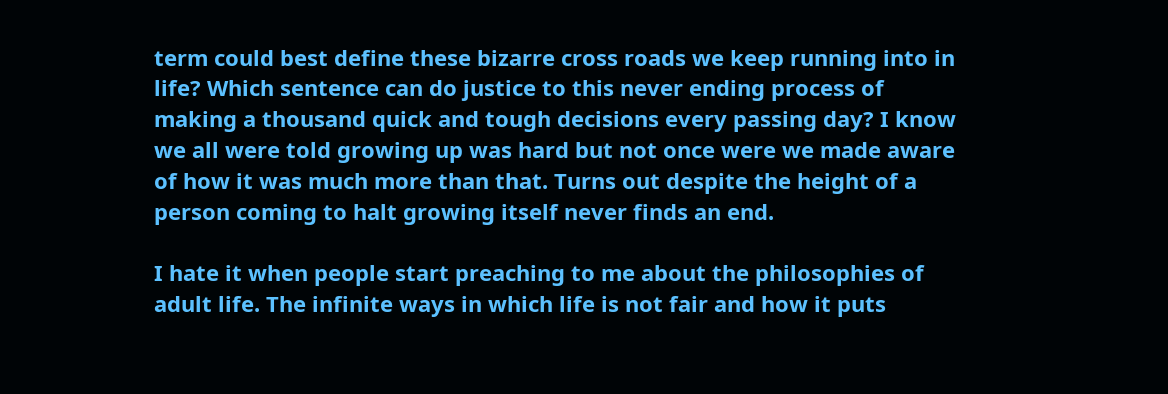term could best define these bizarre cross roads we keep running into in life? Which sentence can do justice to this never ending process of making a thousand quick and tough decisions every passing day? I know we all were told growing up was hard but not once were we made aware of how it was much more than that. Turns out despite the height of a person coming to halt growing itself never finds an end.

I hate it when people start preaching to me about the philosophies of adult life. The infinite ways in which life is not fair and how it puts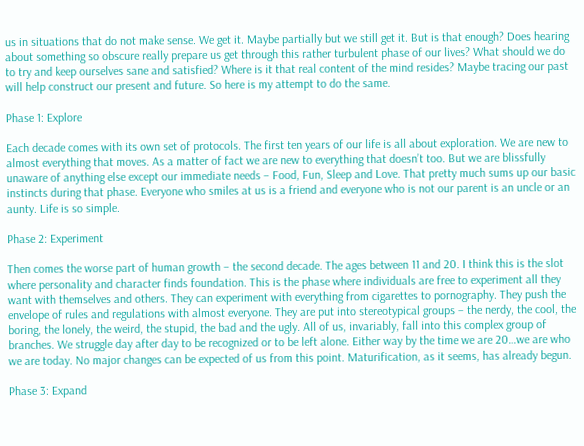us in situations that do not make sense. We get it. Maybe partially but we still get it. But is that enough? Does hearing about something so obscure really prepare us get through this rather turbulent phase of our lives? What should we do to try and keep ourselves sane and satisfied? Where is it that real content of the mind resides? Maybe tracing our past will help construct our present and future. So here is my attempt to do the same.

Phase 1: Explore

Each decade comes with its own set of protocols. The first ten years of our life is all about exploration. We are new to almost everything that moves. As a matter of fact we are new to everything that doesn’t too. But we are blissfully unaware of anything else except our immediate needs – Food, Fun, Sleep and Love. That pretty much sums up our basic instincts during that phase. Everyone who smiles at us is a friend and everyone who is not our parent is an uncle or an aunty. Life is so simple.

Phase 2: Experiment

Then comes the worse part of human growth – the second decade. The ages between 11 and 20. I think this is the slot where personality and character finds foundation. This is the phase where individuals are free to experiment all they want with themselves and others. They can experiment with everything from cigarettes to pornography. They push the envelope of rules and regulations with almost everyone. They are put into stereotypical groups – the nerdy, the cool, the boring, the lonely, the weird, the stupid, the bad and the ugly. All of us, invariably, fall into this complex group of branches. We struggle day after day to be recognized or to be left alone. Either way by the time we are 20…we are who we are today. No major changes can be expected of us from this point. Maturification, as it seems, has already begun.

Phase 3: Expand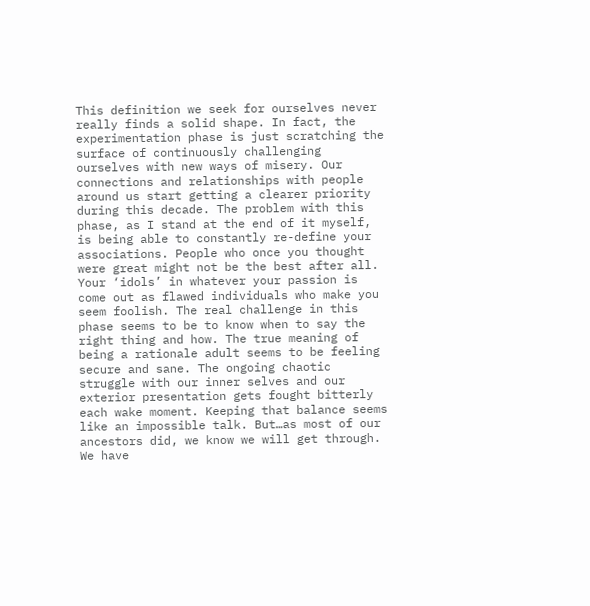This definition we seek for ourselves never really finds a solid shape. In fact, the experimentation phase is just scratching the surface of continuously challenging ourselves with new ways of misery. Our connections and relationships with people around us start getting a clearer priority during this decade. The problem with this phase, as I stand at the end of it myself, is being able to constantly re-define your associations. People who once you thought were great might not be the best after all. Your ‘idols’ in whatever your passion is come out as flawed individuals who make you seem foolish. The real challenge in this phase seems to be to know when to say the right thing and how. The true meaning of being a rationale adult seems to be feeling secure and sane. The ongoing chaotic struggle with our inner selves and our exterior presentation gets fought bitterly each wake moment. Keeping that balance seems like an impossible talk. But…as most of our ancestors did, we know we will get through. We have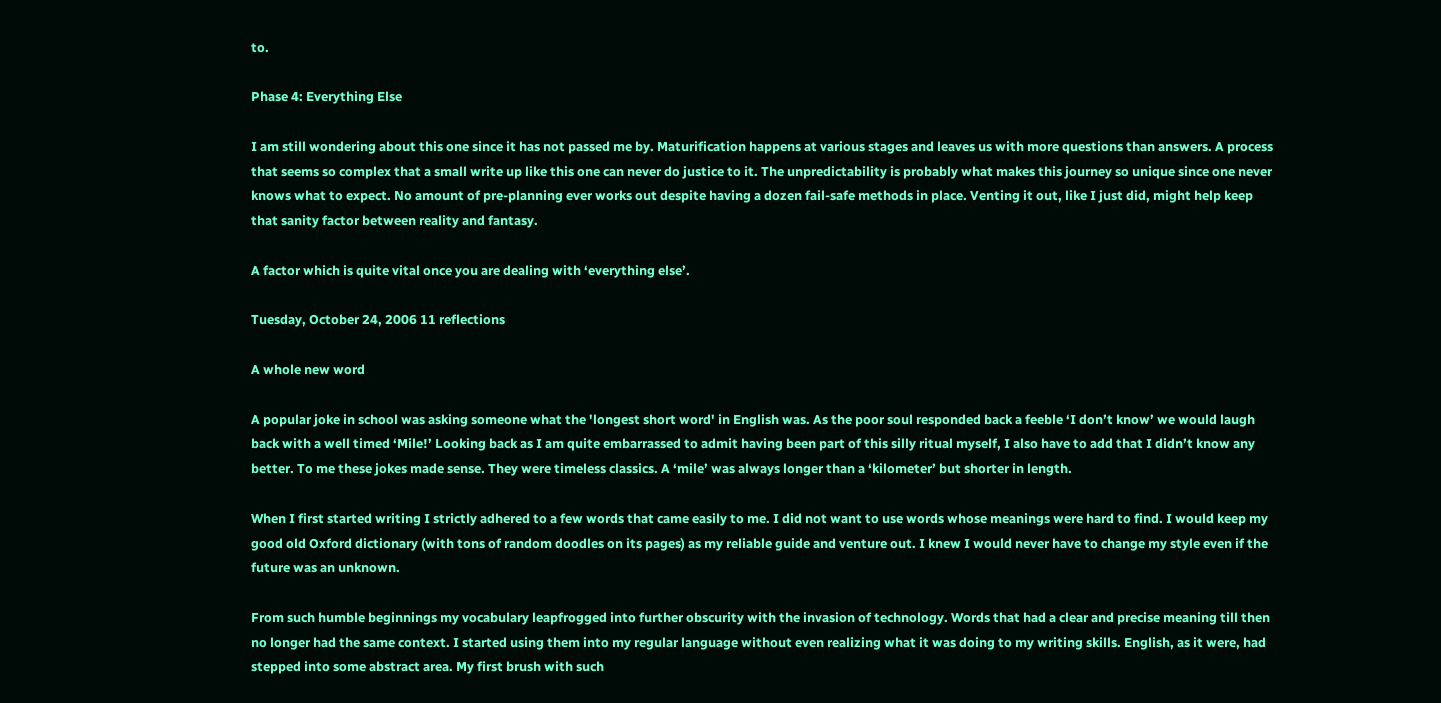to.

Phase 4: Everything Else

I am still wondering about this one since it has not passed me by. Maturification happens at various stages and leaves us with more questions than answers. A process that seems so complex that a small write up like this one can never do justice to it. The unpredictability is probably what makes this journey so unique since one never knows what to expect. No amount of pre-planning ever works out despite having a dozen fail-safe methods in place. Venting it out, like I just did, might help keep that sanity factor between reality and fantasy.

A factor which is quite vital once you are dealing with ‘everything else’.

Tuesday, October 24, 2006 11 reflections

A whole new word

A popular joke in school was asking someone what the 'longest short word' in English was. As the poor soul responded back a feeble ‘I don’t know’ we would laugh back with a well timed ‘Mile!’ Looking back as I am quite embarrassed to admit having been part of this silly ritual myself, I also have to add that I didn’t know any better. To me these jokes made sense. They were timeless classics. A ‘mile’ was always longer than a ‘kilometer’ but shorter in length.

When I first started writing I strictly adhered to a few words that came easily to me. I did not want to use words whose meanings were hard to find. I would keep my good old Oxford dictionary (with tons of random doodles on its pages) as my reliable guide and venture out. I knew I would never have to change my style even if the future was an unknown.

From such humble beginnings my vocabulary leapfrogged into further obscurity with the invasion of technology. Words that had a clear and precise meaning till then no longer had the same context. I started using them into my regular language without even realizing what it was doing to my writing skills. English, as it were, had stepped into some abstract area. My first brush with such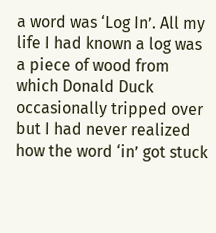a word was ‘Log In’. All my life I had known a log was a piece of wood from which Donald Duck occasionally tripped over but I had never realized how the word ‘in’ got stuck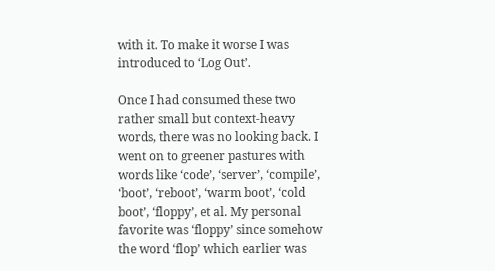with it. To make it worse I was introduced to ‘Log Out’.

Once I had consumed these two rather small but context-heavy words, there was no looking back. I went on to greener pastures with words like ‘code’, ‘server’, ‘compile’, ‘boot’, ‘reboot’, ‘warm boot’, ‘cold boot’, ‘floppy’, et al. My personal favorite was ‘floppy’ since somehow the word ‘flop’ which earlier was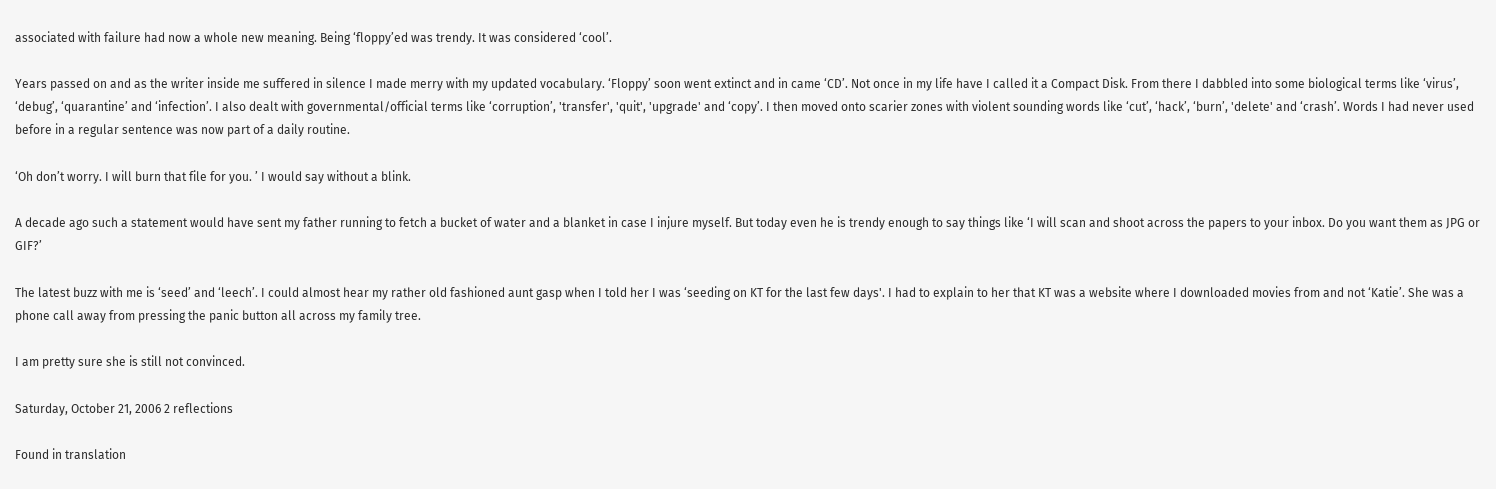associated with failure had now a whole new meaning. Being ‘floppy’ed was trendy. It was considered ‘cool’.

Years passed on and as the writer inside me suffered in silence I made merry with my updated vocabulary. ‘Floppy’ soon went extinct and in came ‘CD’. Not once in my life have I called it a Compact Disk. From there I dabbled into some biological terms like ‘virus’, ‘debug’, ‘quarantine’ and ‘infection’. I also dealt with governmental/official terms like ‘corruption’, 'transfer', 'quit', 'upgrade' and ‘copy’. I then moved onto scarier zones with violent sounding words like ‘cut’, ‘hack’, ‘burn’, 'delete' and ‘crash’. Words I had never used before in a regular sentence was now part of a daily routine.

‘Oh don’t worry. I will burn that file for you. ’ I would say without a blink.

A decade ago such a statement would have sent my father running to fetch a bucket of water and a blanket in case I injure myself. But today even he is trendy enough to say things like ‘I will scan and shoot across the papers to your inbox. Do you want them as JPG or GIF?’

The latest buzz with me is ‘seed’ and ‘leech’. I could almost hear my rather old fashioned aunt gasp when I told her I was ‘seeding on KT for the last few days'. I had to explain to her that KT was a website where I downloaded movies from and not ‘Katie’. She was a phone call away from pressing the panic button all across my family tree.

I am pretty sure she is still not convinced.

Saturday, October 21, 2006 2 reflections

Found in translation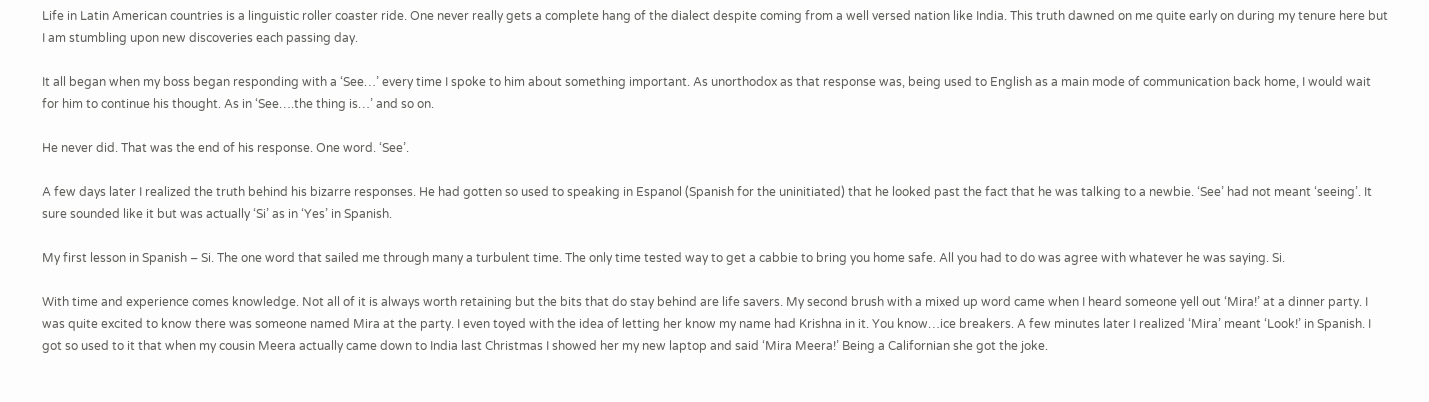Life in Latin American countries is a linguistic roller coaster ride. One never really gets a complete hang of the dialect despite coming from a well versed nation like India. This truth dawned on me quite early on during my tenure here but I am stumbling upon new discoveries each passing day.

It all began when my boss began responding with a ‘See…’ every time I spoke to him about something important. As unorthodox as that response was, being used to English as a main mode of communication back home, I would wait for him to continue his thought. As in ‘See….the thing is…’ and so on.

He never did. That was the end of his response. One word. ‘See’.

A few days later I realized the truth behind his bizarre responses. He had gotten so used to speaking in Espanol (Spanish for the uninitiated) that he looked past the fact that he was talking to a newbie. ‘See’ had not meant ‘seeing’. It sure sounded like it but was actually ‘Si’ as in ‘Yes’ in Spanish.

My first lesson in Spanish – Si. The one word that sailed me through many a turbulent time. The only time tested way to get a cabbie to bring you home safe. All you had to do was agree with whatever he was saying. Si.

With time and experience comes knowledge. Not all of it is always worth retaining but the bits that do stay behind are life savers. My second brush with a mixed up word came when I heard someone yell out ‘Mira!’ at a dinner party. I was quite excited to know there was someone named Mira at the party. I even toyed with the idea of letting her know my name had Krishna in it. You know…ice breakers. A few minutes later I realized ‘Mira’ meant ‘Look!’ in Spanish. I got so used to it that when my cousin Meera actually came down to India last Christmas I showed her my new laptop and said ‘Mira Meera!’ Being a Californian she got the joke.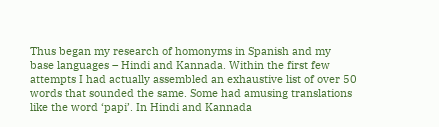Thus began my research of homonyms in Spanish and my base languages – Hindi and Kannada. Within the first few attempts I had actually assembled an exhaustive list of over 50 words that sounded the same. Some had amusing translations like the word ‘papi’. In Hindi and Kannada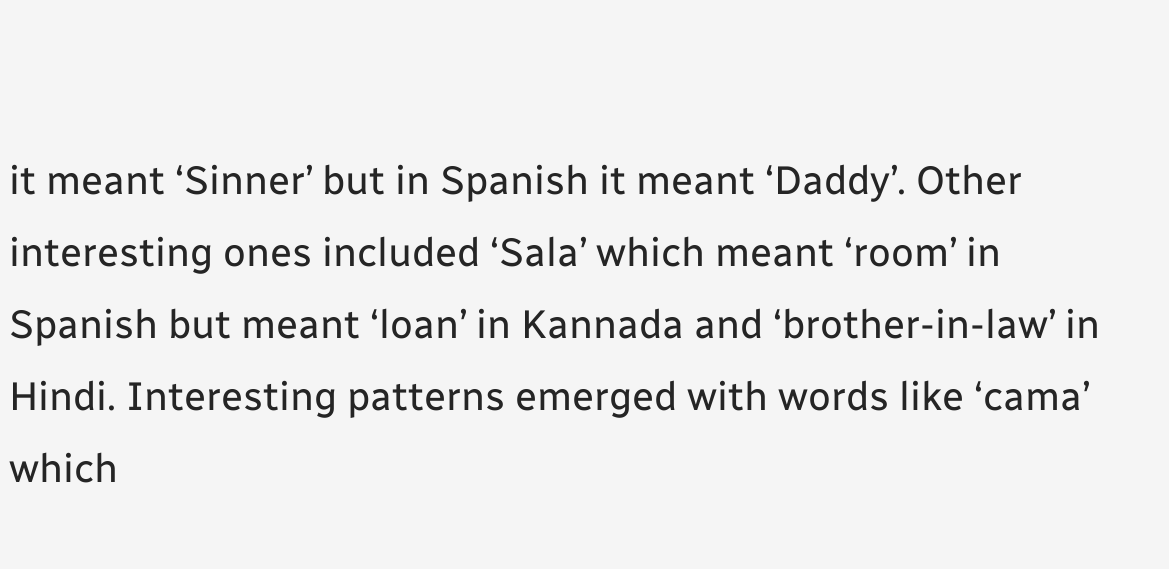it meant ‘Sinner’ but in Spanish it meant ‘Daddy’. Other interesting ones included ‘Sala’ which meant ‘room’ in Spanish but meant ‘loan’ in Kannada and ‘brother-in-law’ in Hindi. Interesting patterns emerged with words like ‘cama’ which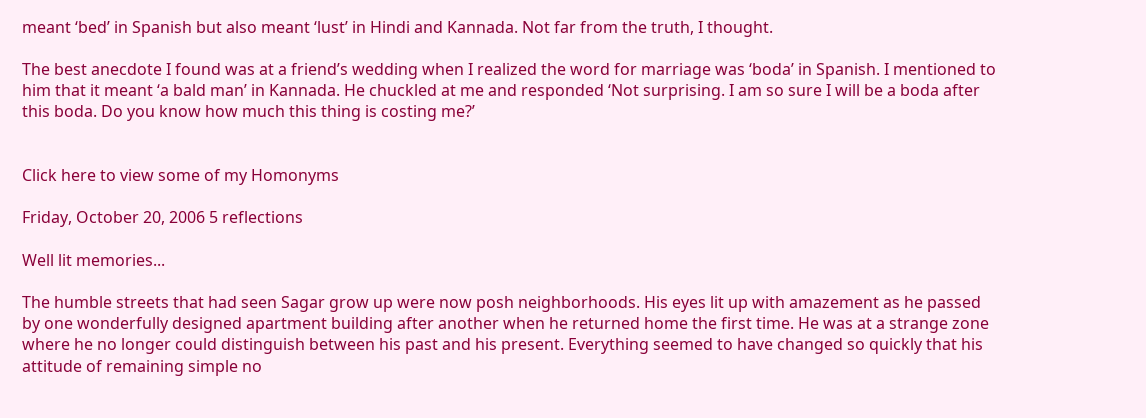meant ‘bed’ in Spanish but also meant ‘lust’ in Hindi and Kannada. Not far from the truth, I thought.

The best anecdote I found was at a friend’s wedding when I realized the word for marriage was ‘boda’ in Spanish. I mentioned to him that it meant ‘a bald man’ in Kannada. He chuckled at me and responded ‘Not surprising. I am so sure I will be a boda after this boda. Do you know how much this thing is costing me?’


Click here to view some of my Homonyms

Friday, October 20, 2006 5 reflections

Well lit memories...

The humble streets that had seen Sagar grow up were now posh neighborhoods. His eyes lit up with amazement as he passed by one wonderfully designed apartment building after another when he returned home the first time. He was at a strange zone where he no longer could distinguish between his past and his present. Everything seemed to have changed so quickly that his attitude of remaining simple no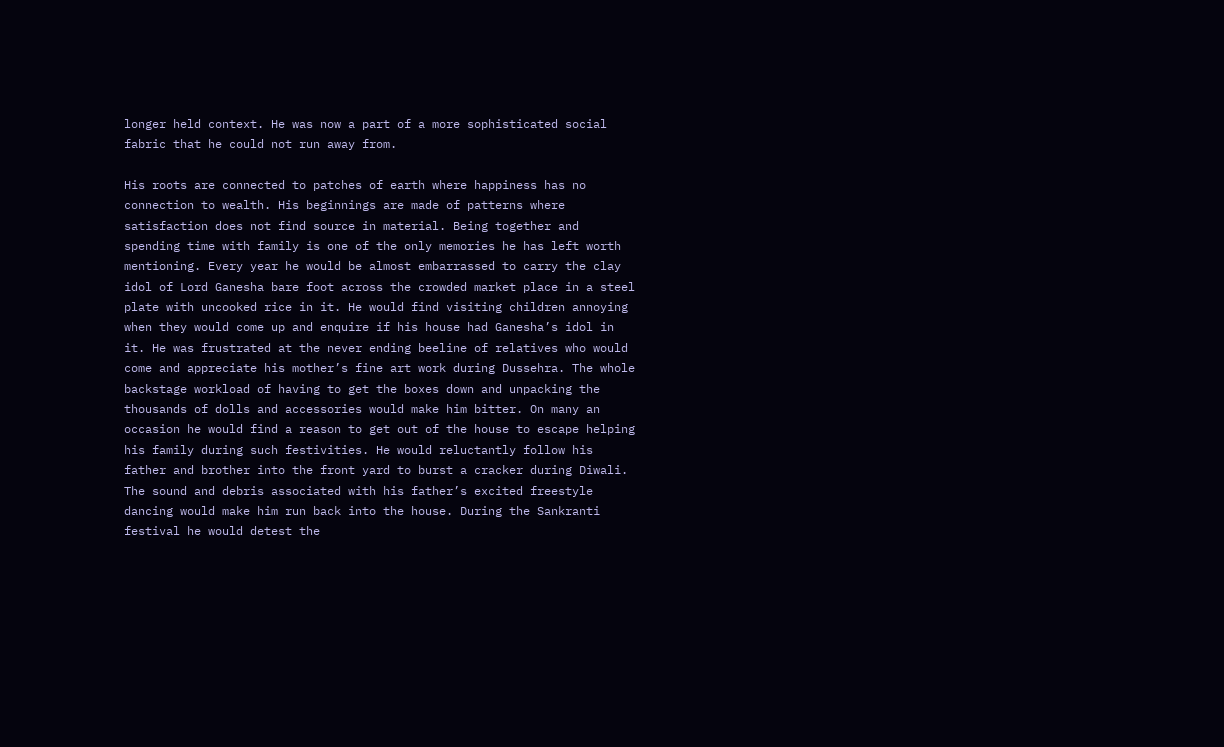longer held context. He was now a part of a more sophisticated social fabric that he could not run away from.

His roots are connected to patches of earth where happiness has no connection to wealth. His beginnings are made of patterns where satisfaction does not find source in material. Being together and spending time with family is one of the only memories he has left worth mentioning. Every year he would be almost embarrassed to carry the clay idol of Lord Ganesha bare foot across the crowded market place in a steel plate with uncooked rice in it. He would find visiting children annoying when they would come up and enquire if his house had Ganesha’s idol in it. He was frustrated at the never ending beeline of relatives who would come and appreciate his mother’s fine art work during Dussehra. The whole backstage workload of having to get the boxes down and unpacking the thousands of dolls and accessories would make him bitter. On many an occasion he would find a reason to get out of the house to escape helping his family during such festivities. He would reluctantly follow his father and brother into the front yard to burst a cracker during Diwali. The sound and debris associated with his father’s excited freestyle dancing would make him run back into the house. During the Sankranti festival he would detest the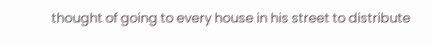thought of going to every house in his street to distribute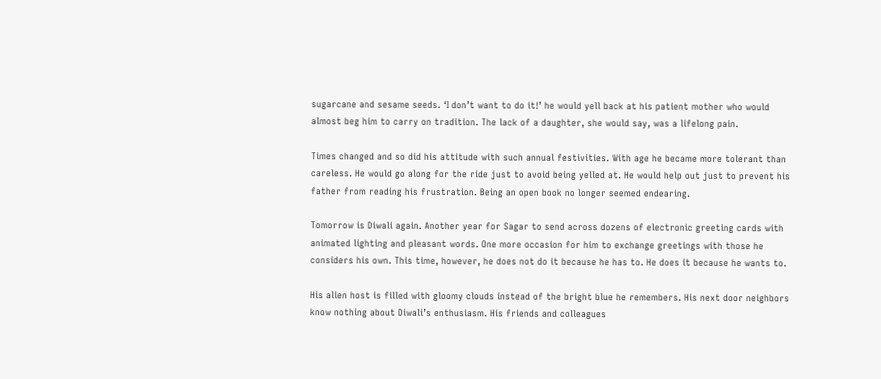sugarcane and sesame seeds. ‘I don’t want to do it!’ he would yell back at his patient mother who would almost beg him to carry on tradition. The lack of a daughter, she would say, was a lifelong pain.

Times changed and so did his attitude with such annual festivities. With age he became more tolerant than careless. He would go along for the ride just to avoid being yelled at. He would help out just to prevent his father from reading his frustration. Being an open book no longer seemed endearing.

Tomorrow is Diwali again. Another year for Sagar to send across dozens of electronic greeting cards with animated lighting and pleasant words. One more occasion for him to exchange greetings with those he considers his own. This time, however, he does not do it because he has to. He does it because he wants to.

His alien host is filled with gloomy clouds instead of the bright blue he remembers. His next door neighbors know nothing about Diwali’s enthusiasm. His friends and colleagues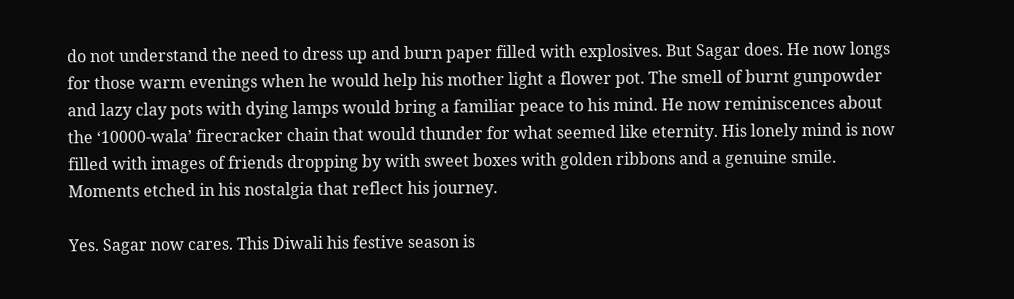do not understand the need to dress up and burn paper filled with explosives. But Sagar does. He now longs for those warm evenings when he would help his mother light a flower pot. The smell of burnt gunpowder and lazy clay pots with dying lamps would bring a familiar peace to his mind. He now reminiscences about the ‘10000-wala’ firecracker chain that would thunder for what seemed like eternity. His lonely mind is now filled with images of friends dropping by with sweet boxes with golden ribbons and a genuine smile. Moments etched in his nostalgia that reflect his journey.

Yes. Sagar now cares. This Diwali his festive season is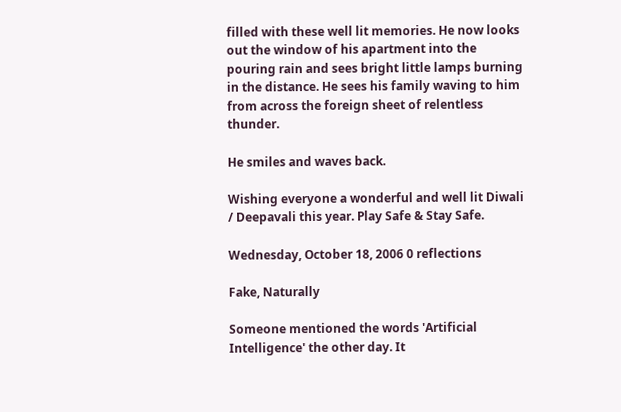filled with these well lit memories. He now looks out the window of his apartment into the pouring rain and sees bright little lamps burning in the distance. He sees his family waving to him from across the foreign sheet of relentless thunder.

He smiles and waves back.

Wishing everyone a wonderful and well lit Diwali / Deepavali this year. Play Safe & Stay Safe.

Wednesday, October 18, 2006 0 reflections

Fake, Naturally

Someone mentioned the words 'Artificial Intelligence' the other day. It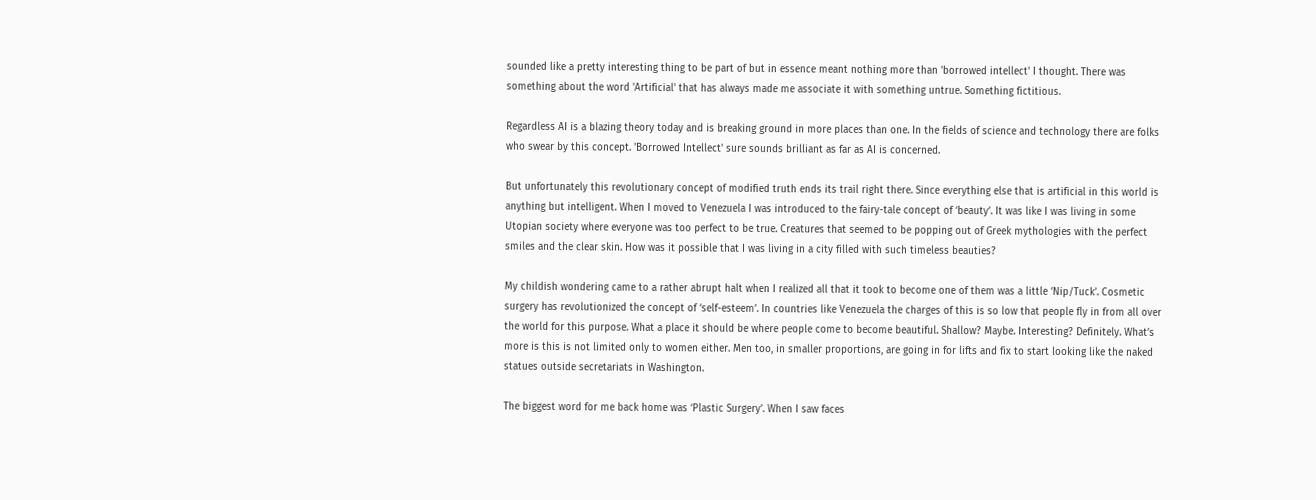sounded like a pretty interesting thing to be part of but in essence meant nothing more than 'borrowed intellect' I thought. There was something about the word 'Artificial' that has always made me associate it with something untrue. Something fictitious.

Regardless AI is a blazing theory today and is breaking ground in more places than one. In the fields of science and technology there are folks who swear by this concept. 'Borrowed Intellect' sure sounds brilliant as far as AI is concerned.

But unfortunately this revolutionary concept of modified truth ends its trail right there. Since everything else that is artificial in this world is anything but intelligent. When I moved to Venezuela I was introduced to the fairy-tale concept of ‘beauty’. It was like I was living in some Utopian society where everyone was too perfect to be true. Creatures that seemed to be popping out of Greek mythologies with the perfect smiles and the clear skin. How was it possible that I was living in a city filled with such timeless beauties?

My childish wondering came to a rather abrupt halt when I realized all that it took to become one of them was a little ‘Nip/Tuck’. Cosmetic surgery has revolutionized the concept of ‘self-esteem’. In countries like Venezuela the charges of this is so low that people fly in from all over the world for this purpose. What a place it should be where people come to become beautiful. Shallow? Maybe. Interesting? Definitely. What’s more is this is not limited only to women either. Men too, in smaller proportions, are going in for lifts and fix to start looking like the naked statues outside secretariats in Washington.

The biggest word for me back home was ‘Plastic Surgery’. When I saw faces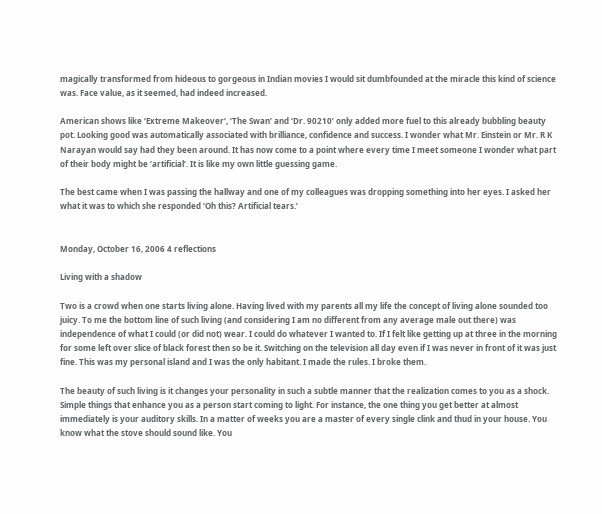magically transformed from hideous to gorgeous in Indian movies I would sit dumbfounded at the miracle this kind of science was. Face value, as it seemed, had indeed increased.

American shows like ‘Extreme Makeover’, ‘The Swan’ and ‘Dr. 90210’ only added more fuel to this already bubbling beauty pot. Looking good was automatically associated with brilliance, confidence and success. I wonder what Mr. Einstein or Mr. R K Narayan would say had they been around. It has now come to a point where every time I meet someone I wonder what part of their body might be ‘artificial’. It is like my own little guessing game.

The best came when I was passing the hallway and one of my colleagues was dropping something into her eyes. I asked her what it was to which she responded ‘Oh this? Artificial tears.’


Monday, October 16, 2006 4 reflections

Living with a shadow

Two is a crowd when one starts living alone. Having lived with my parents all my life the concept of living alone sounded too juicy. To me the bottom line of such living (and considering I am no different from any average male out there) was independence of what I could (or did not) wear. I could do whatever I wanted to. If I felt like getting up at three in the morning for some left over slice of black forest then so be it. Switching on the television all day even if I was never in front of it was just fine. This was my personal island and I was the only habitant. I made the rules. I broke them.

The beauty of such living is it changes your personality in such a subtle manner that the realization comes to you as a shock. Simple things that enhance you as a person start coming to light. For instance, the one thing you get better at almost immediately is your auditory skills. In a matter of weeks you are a master of every single clink and thud in your house. You know what the stove should sound like. You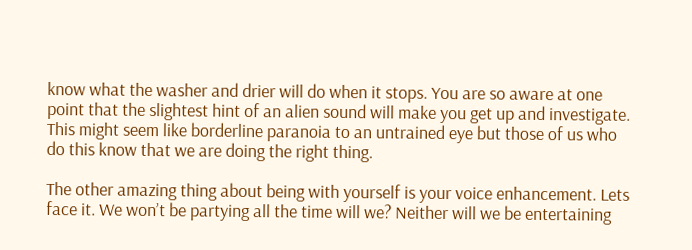know what the washer and drier will do when it stops. You are so aware at one point that the slightest hint of an alien sound will make you get up and investigate. This might seem like borderline paranoia to an untrained eye but those of us who do this know that we are doing the right thing.

The other amazing thing about being with yourself is your voice enhancement. Lets face it. We won’t be partying all the time will we? Neither will we be entertaining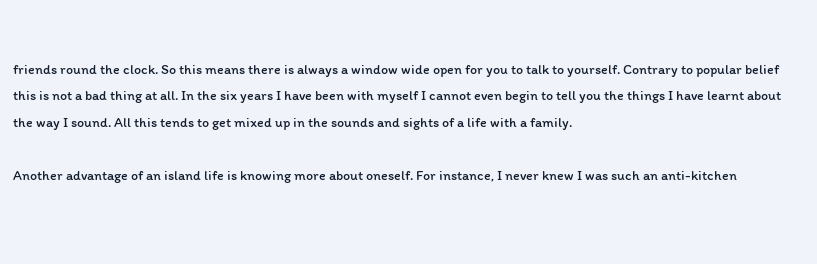friends round the clock. So this means there is always a window wide open for you to talk to yourself. Contrary to popular belief this is not a bad thing at all. In the six years I have been with myself I cannot even begin to tell you the things I have learnt about the way I sound. All this tends to get mixed up in the sounds and sights of a life with a family.

Another advantage of an island life is knowing more about oneself. For instance, I never knew I was such an anti-kitchen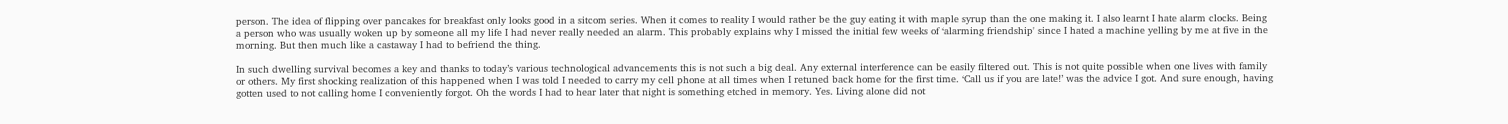person. The idea of flipping over pancakes for breakfast only looks good in a sitcom series. When it comes to reality I would rather be the guy eating it with maple syrup than the one making it. I also learnt I hate alarm clocks. Being a person who was usually woken up by someone all my life I had never really needed an alarm. This probably explains why I missed the initial few weeks of ‘alarming friendship' since I hated a machine yelling by me at five in the morning. But then much like a castaway I had to befriend the thing.

In such dwelling survival becomes a key and thanks to today’s various technological advancements this is not such a big deal. Any external interference can be easily filtered out. This is not quite possible when one lives with family or others. My first shocking realization of this happened when I was told I needed to carry my cell phone at all times when I retuned back home for the first time. ‘Call us if you are late!’ was the advice I got. And sure enough, having gotten used to not calling home I conveniently forgot. Oh the words I had to hear later that night is something etched in memory. Yes. Living alone did not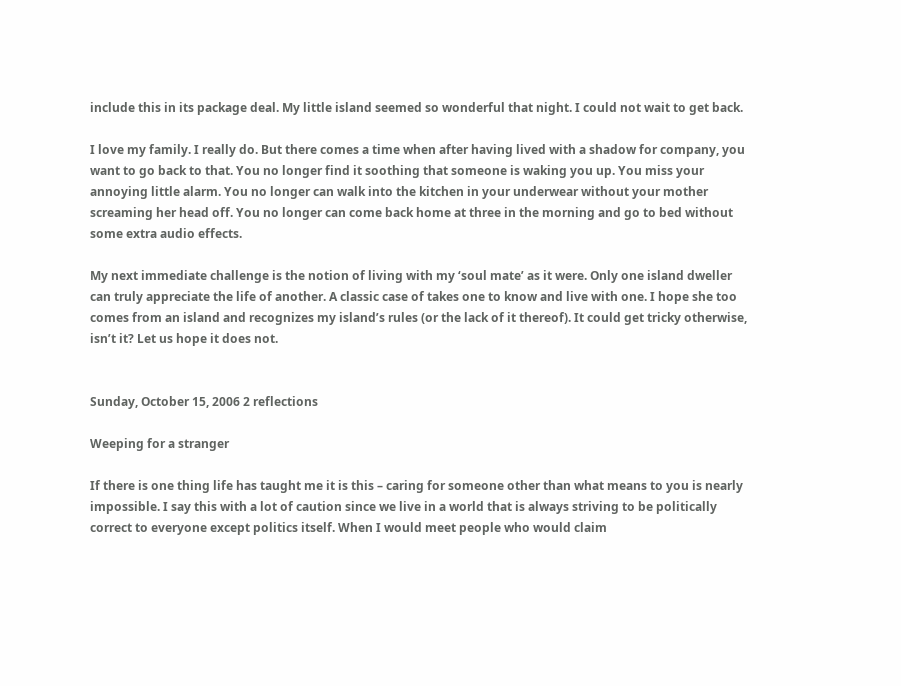include this in its package deal. My little island seemed so wonderful that night. I could not wait to get back.

I love my family. I really do. But there comes a time when after having lived with a shadow for company, you want to go back to that. You no longer find it soothing that someone is waking you up. You miss your annoying little alarm. You no longer can walk into the kitchen in your underwear without your mother screaming her head off. You no longer can come back home at three in the morning and go to bed without some extra audio effects.

My next immediate challenge is the notion of living with my ‘soul mate’ as it were. Only one island dweller can truly appreciate the life of another. A classic case of takes one to know and live with one. I hope she too comes from an island and recognizes my island’s rules (or the lack of it thereof). It could get tricky otherwise, isn’t it? Let us hope it does not.


Sunday, October 15, 2006 2 reflections

Weeping for a stranger

If there is one thing life has taught me it is this – caring for someone other than what means to you is nearly impossible. I say this with a lot of caution since we live in a world that is always striving to be politically correct to everyone except politics itself. When I would meet people who would claim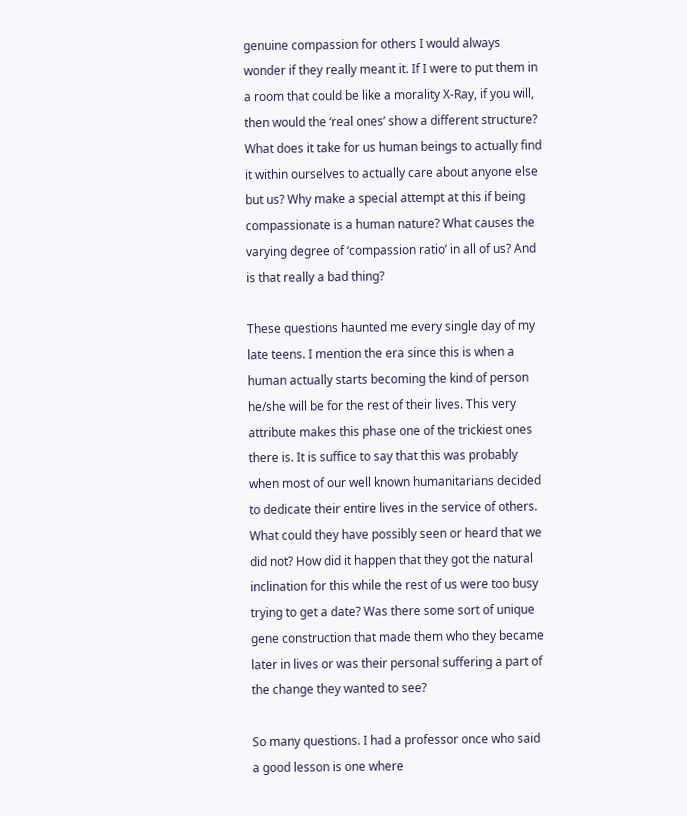genuine compassion for others I would always wonder if they really meant it. If I were to put them in a room that could be like a morality X-Ray, if you will, then would the ‘real ones’ show a different structure? What does it take for us human beings to actually find it within ourselves to actually care about anyone else but us? Why make a special attempt at this if being compassionate is a human nature? What causes the varying degree of ‘compassion ratio’ in all of us? And is that really a bad thing?

These questions haunted me every single day of my late teens. I mention the era since this is when a human actually starts becoming the kind of person he/she will be for the rest of their lives. This very attribute makes this phase one of the trickiest ones there is. It is suffice to say that this was probably when most of our well known humanitarians decided to dedicate their entire lives in the service of others. What could they have possibly seen or heard that we did not? How did it happen that they got the natural inclination for this while the rest of us were too busy trying to get a date? Was there some sort of unique gene construction that made them who they became later in lives or was their personal suffering a part of the change they wanted to see?

So many questions. I had a professor once who said a good lesson is one where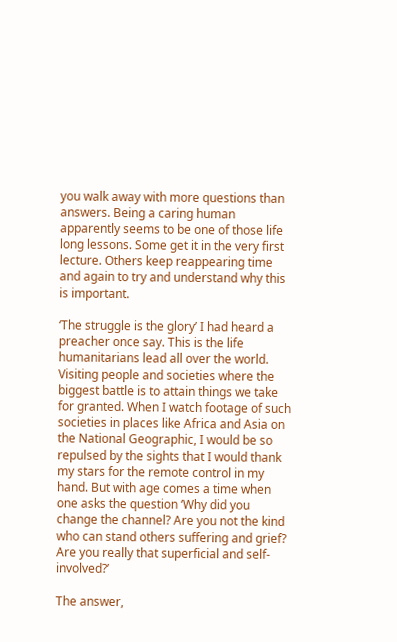you walk away with more questions than answers. Being a caring human apparently seems to be one of those life long lessons. Some get it in the very first lecture. Others keep reappearing time and again to try and understand why this is important.

‘The struggle is the glory’ I had heard a preacher once say. This is the life humanitarians lead all over the world. Visiting people and societies where the biggest battle is to attain things we take for granted. When I watch footage of such societies in places like Africa and Asia on the National Geographic, I would be so repulsed by the sights that I would thank my stars for the remote control in my hand. But with age comes a time when one asks the question ‘Why did you change the channel? Are you not the kind who can stand others suffering and grief? Are you really that superficial and self-involved?’

The answer,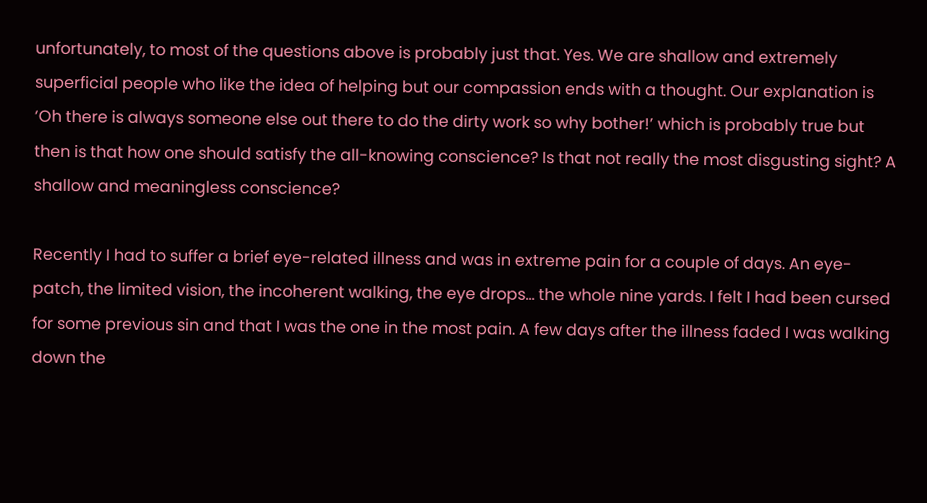unfortunately, to most of the questions above is probably just that. Yes. We are shallow and extremely superficial people who like the idea of helping but our compassion ends with a thought. Our explanation is ‘Oh there is always someone else out there to do the dirty work so why bother!’ which is probably true but then is that how one should satisfy the all-knowing conscience? Is that not really the most disgusting sight? A shallow and meaningless conscience?

Recently I had to suffer a brief eye-related illness and was in extreme pain for a couple of days. An eye-patch, the limited vision, the incoherent walking, the eye drops… the whole nine yards. I felt I had been cursed for some previous sin and that I was the one in the most pain. A few days after the illness faded I was walking down the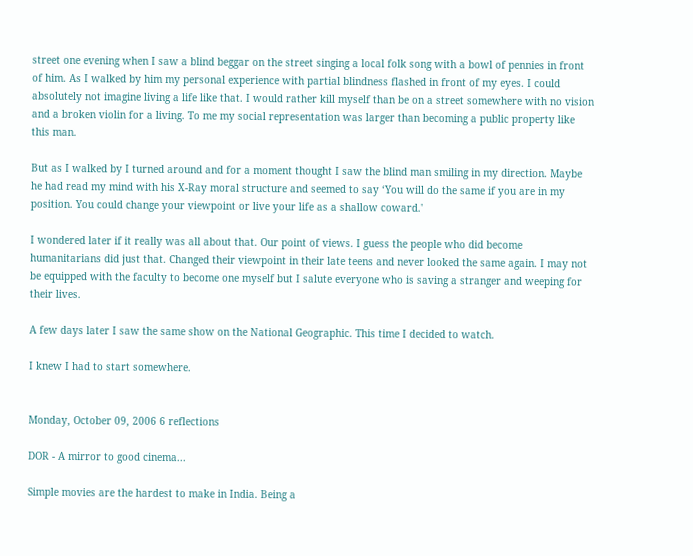street one evening when I saw a blind beggar on the street singing a local folk song with a bowl of pennies in front of him. As I walked by him my personal experience with partial blindness flashed in front of my eyes. I could absolutely not imagine living a life like that. I would rather kill myself than be on a street somewhere with no vision and a broken violin for a living. To me my social representation was larger than becoming a public property like this man.

But as I walked by I turned around and for a moment thought I saw the blind man smiling in my direction. Maybe he had read my mind with his X-Ray moral structure and seemed to say ‘You will do the same if you are in my position. You could change your viewpoint or live your life as a shallow coward.'

I wondered later if it really was all about that. Our point of views. I guess the people who did become humanitarians did just that. Changed their viewpoint in their late teens and never looked the same again. I may not be equipped with the faculty to become one myself but I salute everyone who is saving a stranger and weeping for their lives.

A few days later I saw the same show on the National Geographic. This time I decided to watch.

I knew I had to start somewhere.


Monday, October 09, 2006 6 reflections

DOR - A mirror to good cinema...

Simple movies are the hardest to make in India. Being a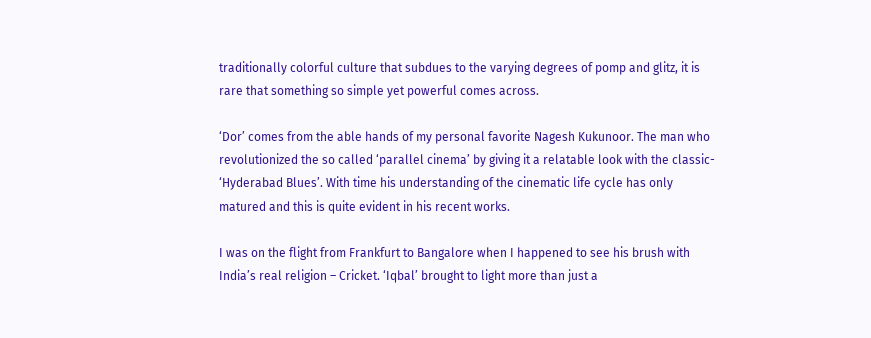traditionally colorful culture that subdues to the varying degrees of pomp and glitz, it is rare that something so simple yet powerful comes across.

‘Dor’ comes from the able hands of my personal favorite Nagesh Kukunoor. The man who revolutionized the so called ‘parallel cinema’ by giving it a relatable look with the classic- ‘Hyderabad Blues’. With time his understanding of the cinematic life cycle has only matured and this is quite evident in his recent works.

I was on the flight from Frankfurt to Bangalore when I happened to see his brush with India’s real religion – Cricket. ‘Iqbal’ brought to light more than just a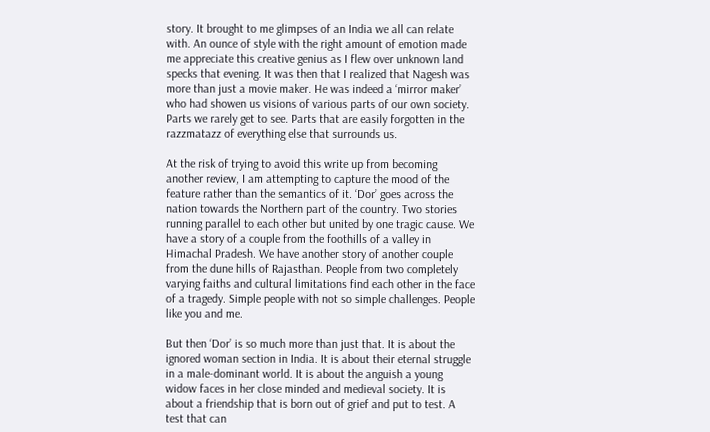story. It brought to me glimpses of an India we all can relate with. An ounce of style with the right amount of emotion made me appreciate this creative genius as I flew over unknown land specks that evening. It was then that I realized that Nagesh was more than just a movie maker. He was indeed a ‘mirror maker’ who had showen us visions of various parts of our own society. Parts we rarely get to see. Parts that are easily forgotten in the razzmatazz of everything else that surrounds us.

At the risk of trying to avoid this write up from becoming another review, I am attempting to capture the mood of the feature rather than the semantics of it. ‘Dor’ goes across the nation towards the Northern part of the country. Two stories running parallel to each other but united by one tragic cause. We have a story of a couple from the foothills of a valley in Himachal Pradesh. We have another story of another couple from the dune hills of Rajasthan. People from two completely varying faiths and cultural limitations find each other in the face of a tragedy. Simple people with not so simple challenges. People like you and me.

But then ‘Dor’ is so much more than just that. It is about the ignored woman section in India. It is about their eternal struggle in a male-dominant world. It is about the anguish a young widow faces in her close minded and medieval society. It is about a friendship that is born out of grief and put to test. A test that can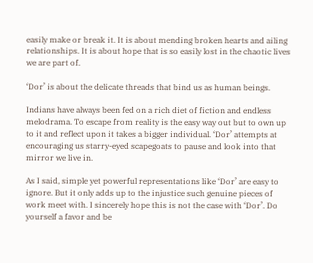easily make or break it. It is about mending broken hearts and ailing relationships. It is about hope that is so easily lost in the chaotic lives we are part of.

‘Dor’ is about the delicate threads that bind us as human beings.

Indians have always been fed on a rich diet of fiction and endless melodrama. To escape from reality is the easy way out but to own up to it and reflect upon it takes a bigger individual. ‘Dor’ attempts at encouraging us starry-eyed scapegoats to pause and look into that mirror we live in.

As I said, simple yet powerful representations like ‘Dor’ are easy to ignore. But it only adds up to the injustice such genuine pieces of work meet with. I sincerely hope this is not the case with ‘Dor’. Do yourself a favor and be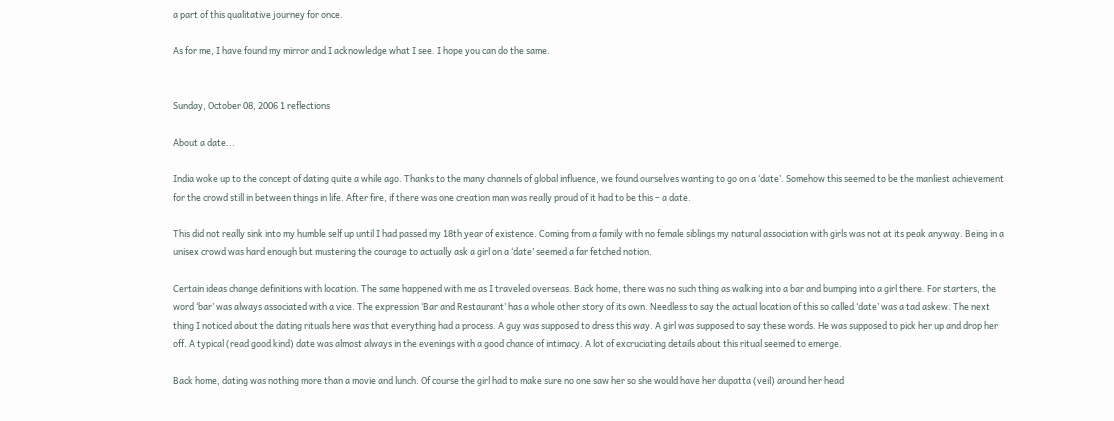a part of this qualitative journey for once.

As for me, I have found my mirror and I acknowledge what I see. I hope you can do the same.


Sunday, October 08, 2006 1 reflections

About a date...

India woke up to the concept of dating quite a while ago. Thanks to the many channels of global influence, we found ourselves wanting to go on a ‘date’. Somehow this seemed to be the manliest achievement for the crowd still in between things in life. After fire, if there was one creation man was really proud of it had to be this – a date.

This did not really sink into my humble self up until I had passed my 18th year of existence. Coming from a family with no female siblings my natural association with girls was not at its peak anyway. Being in a unisex crowd was hard enough but mustering the courage to actually ask a girl on a ‘date’ seemed a far fetched notion.

Certain ideas change definitions with location. The same happened with me as I traveled overseas. Back home, there was no such thing as walking into a bar and bumping into a girl there. For starters, the word ‘bar’ was always associated with a vice. The expression ‘Bar and Restaurant’ has a whole other story of its own. Needless to say the actual location of this so called ‘date’ was a tad askew. The next thing I noticed about the dating rituals here was that everything had a process. A guy was supposed to dress this way. A girl was supposed to say these words. He was supposed to pick her up and drop her off. A typical (read good kind) date was almost always in the evenings with a good chance of intimacy. A lot of excruciating details about this ritual seemed to emerge.

Back home, dating was nothing more than a movie and lunch. Of course the girl had to make sure no one saw her so she would have her dupatta (veil) around her head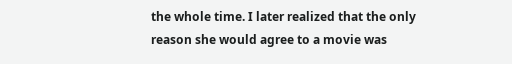the whole time. I later realized that the only reason she would agree to a movie was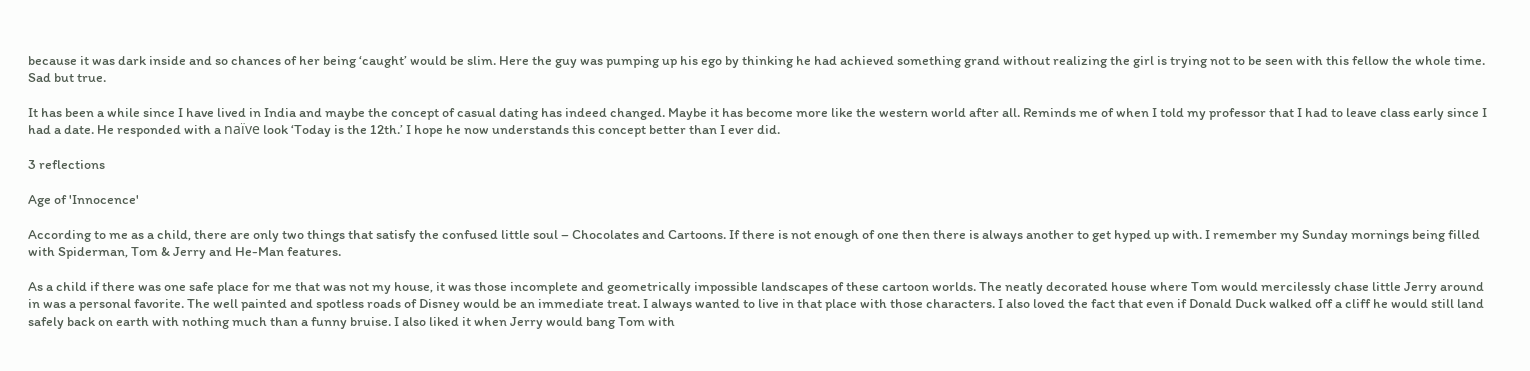because it was dark inside and so chances of her being ‘caught’ would be slim. Here the guy was pumping up his ego by thinking he had achieved something grand without realizing the girl is trying not to be seen with this fellow the whole time. Sad but true.

It has been a while since I have lived in India and maybe the concept of casual dating has indeed changed. Maybe it has become more like the western world after all. Reminds me of when I told my professor that I had to leave class early since I had a date. He responded with a naïve look ‘Today is the 12th.’ I hope he now understands this concept better than I ever did.

3 reflections

Age of 'Innocence'

According to me as a child, there are only two things that satisfy the confused little soul – Chocolates and Cartoons. If there is not enough of one then there is always another to get hyped up with. I remember my Sunday mornings being filled with Spiderman, Tom & Jerry and He-Man features.

As a child if there was one safe place for me that was not my house, it was those incomplete and geometrically impossible landscapes of these cartoon worlds. The neatly decorated house where Tom would mercilessly chase little Jerry around in was a personal favorite. The well painted and spotless roads of Disney would be an immediate treat. I always wanted to live in that place with those characters. I also loved the fact that even if Donald Duck walked off a cliff he would still land safely back on earth with nothing much than a funny bruise. I also liked it when Jerry would bang Tom with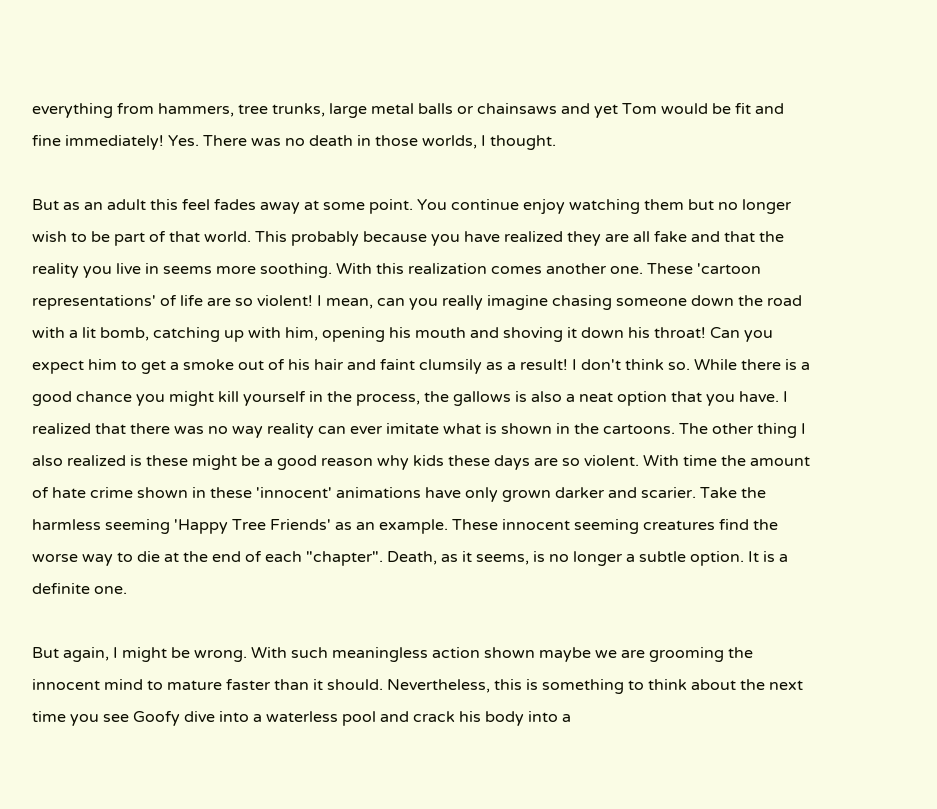everything from hammers, tree trunks, large metal balls or chainsaws and yet Tom would be fit and fine immediately! Yes. There was no death in those worlds, I thought.

But as an adult this feel fades away at some point. You continue enjoy watching them but no longer wish to be part of that world. This probably because you have realized they are all fake and that the reality you live in seems more soothing. With this realization comes another one. These 'cartoon representations' of life are so violent! I mean, can you really imagine chasing someone down the road with a lit bomb, catching up with him, opening his mouth and shoving it down his throat! Can you expect him to get a smoke out of his hair and faint clumsily as a result! I don't think so. While there is a good chance you might kill yourself in the process, the gallows is also a neat option that you have. I realized that there was no way reality can ever imitate what is shown in the cartoons. The other thing I also realized is these might be a good reason why kids these days are so violent. With time the amount of hate crime shown in these 'innocent' animations have only grown darker and scarier. Take the harmless seeming 'Happy Tree Friends' as an example. These innocent seeming creatures find the worse way to die at the end of each "chapter". Death, as it seems, is no longer a subtle option. It is a definite one.

But again, I might be wrong. With such meaningless action shown maybe we are grooming the innocent mind to mature faster than it should. Nevertheless, this is something to think about the next time you see Goofy dive into a waterless pool and crack his body into a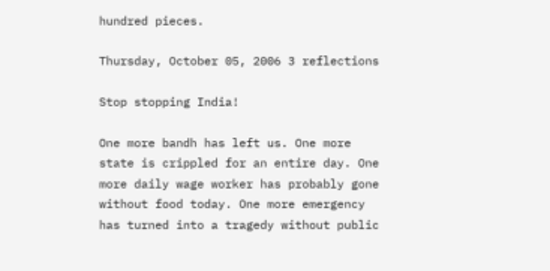hundred pieces.

Thursday, October 05, 2006 3 reflections

Stop stopping India!

One more bandh has left us. One more state is crippled for an entire day. One more daily wage worker has probably gone without food today. One more emergency has turned into a tragedy without public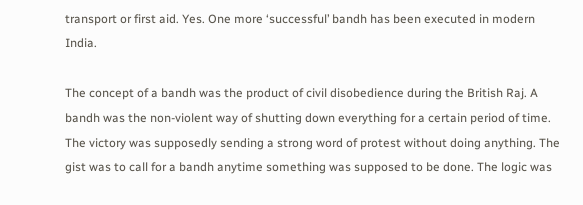transport or first aid. Yes. One more ‘successful’ bandh has been executed in modern India.

The concept of a bandh was the product of civil disobedience during the British Raj. A bandh was the non-violent way of shutting down everything for a certain period of time. The victory was supposedly sending a strong word of protest without doing anything. The gist was to call for a bandh anytime something was supposed to be done. The logic was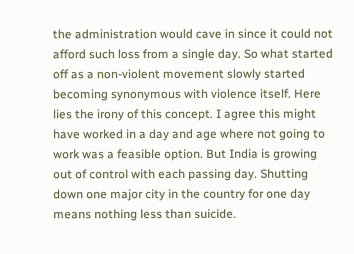the administration would cave in since it could not afford such loss from a single day. So what started off as a non-violent movement slowly started becoming synonymous with violence itself. Here lies the irony of this concept. I agree this might have worked in a day and age where not going to work was a feasible option. But India is growing out of control with each passing day. Shutting down one major city in the country for one day means nothing less than suicide.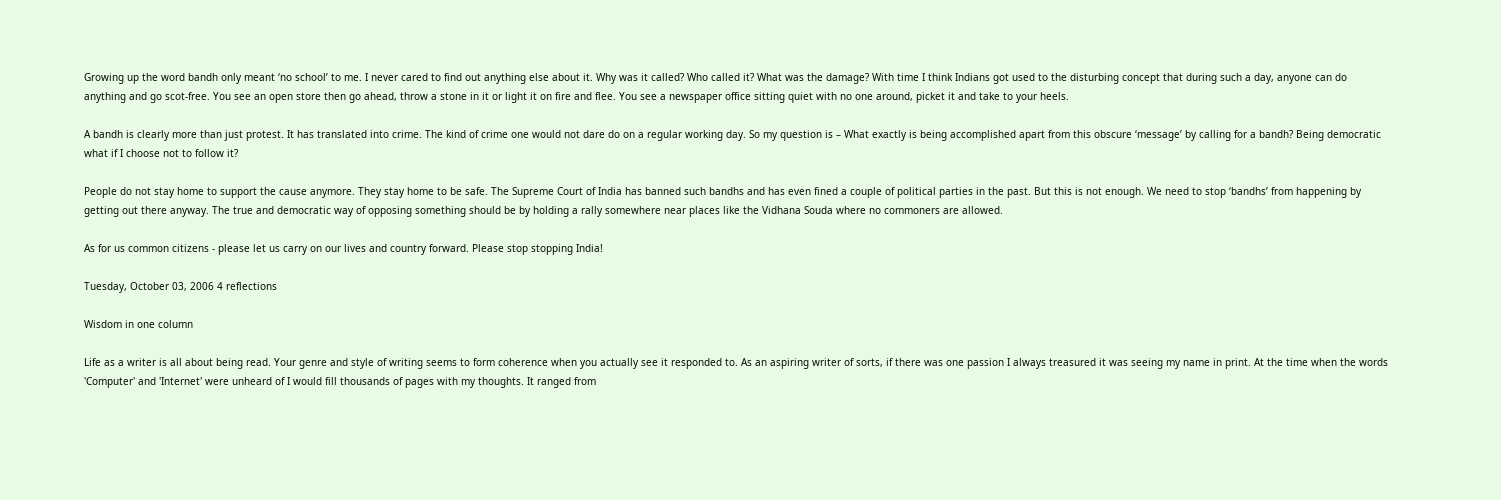Growing up the word bandh only meant ‘no school’ to me. I never cared to find out anything else about it. Why was it called? Who called it? What was the damage? With time I think Indians got used to the disturbing concept that during such a day, anyone can do anything and go scot-free. You see an open store then go ahead, throw a stone in it or light it on fire and flee. You see a newspaper office sitting quiet with no one around, picket it and take to your heels.

A bandh is clearly more than just protest. It has translated into crime. The kind of crime one would not dare do on a regular working day. So my question is – What exactly is being accomplished apart from this obscure ‘message’ by calling for a bandh? Being democratic what if I choose not to follow it?

People do not stay home to support the cause anymore. They stay home to be safe. The Supreme Court of India has banned such bandhs and has even fined a couple of political parties in the past. But this is not enough. We need to stop ‘bandhs’ from happening by getting out there anyway. The true and democratic way of opposing something should be by holding a rally somewhere near places like the Vidhana Souda where no commoners are allowed.

As for us common citizens - please let us carry on our lives and country forward. Please stop stopping India!

Tuesday, October 03, 2006 4 reflections

Wisdom in one column

Life as a writer is all about being read. Your genre and style of writing seems to form coherence when you actually see it responded to. As an aspiring writer of sorts, if there was one passion I always treasured it was seeing my name in print. At the time when the words 'Computer' and 'Internet' were unheard of I would fill thousands of pages with my thoughts. It ranged from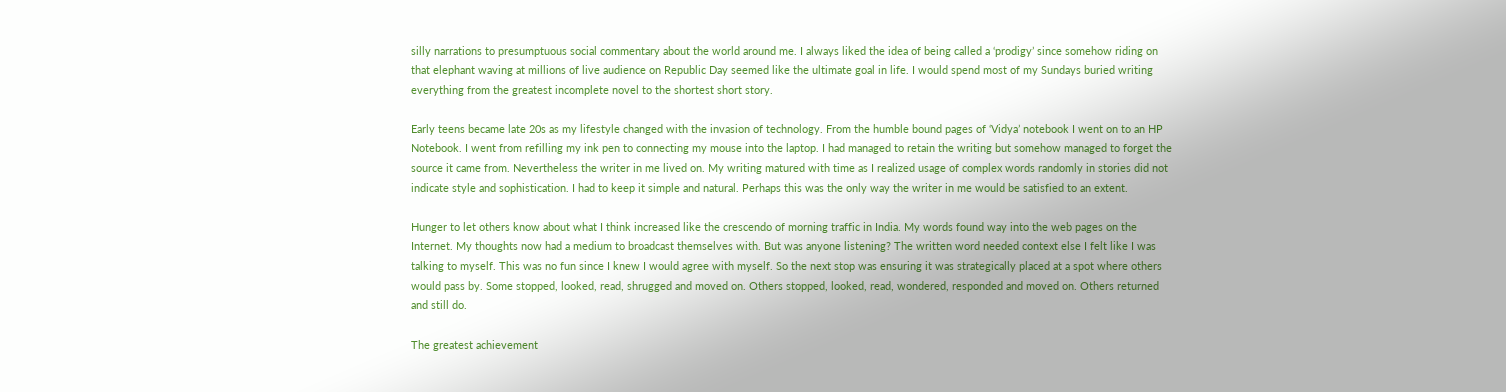silly narrations to presumptuous social commentary about the world around me. I always liked the idea of being called a ‘prodigy’ since somehow riding on that elephant waving at millions of live audience on Republic Day seemed like the ultimate goal in life. I would spend most of my Sundays buried writing everything from the greatest incomplete novel to the shortest short story.

Early teens became late 20s as my lifestyle changed with the invasion of technology. From the humble bound pages of ‘Vidya’ notebook I went on to an HP Notebook. I went from refilling my ink pen to connecting my mouse into the laptop. I had managed to retain the writing but somehow managed to forget the source it came from. Nevertheless the writer in me lived on. My writing matured with time as I realized usage of complex words randomly in stories did not indicate style and sophistication. I had to keep it simple and natural. Perhaps this was the only way the writer in me would be satisfied to an extent.

Hunger to let others know about what I think increased like the crescendo of morning traffic in India. My words found way into the web pages on the Internet. My thoughts now had a medium to broadcast themselves with. But was anyone listening? The written word needed context else I felt like I was talking to myself. This was no fun since I knew I would agree with myself. So the next stop was ensuring it was strategically placed at a spot where others would pass by. Some stopped, looked, read, shrugged and moved on. Others stopped, looked, read, wondered, responded and moved on. Others returned and still do.

The greatest achievement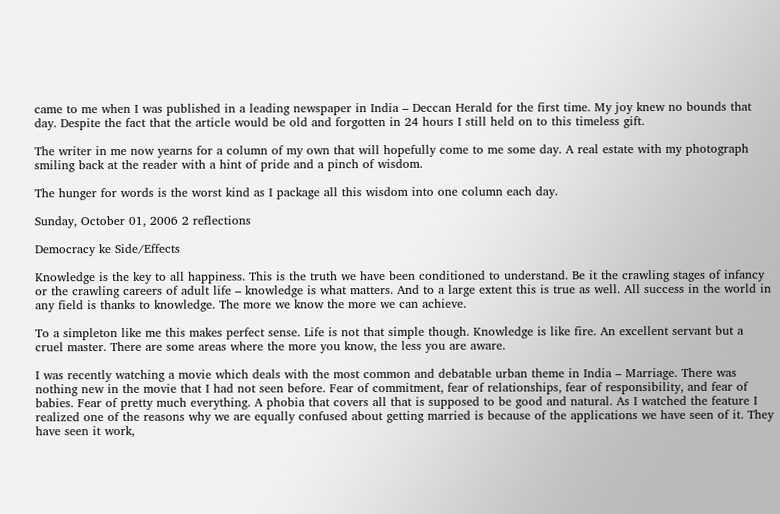came to me when I was published in a leading newspaper in India – Deccan Herald for the first time. My joy knew no bounds that day. Despite the fact that the article would be old and forgotten in 24 hours I still held on to this timeless gift.

The writer in me now yearns for a column of my own that will hopefully come to me some day. A real estate with my photograph smiling back at the reader with a hint of pride and a pinch of wisdom.

The hunger for words is the worst kind as I package all this wisdom into one column each day.

Sunday, October 01, 2006 2 reflections

Democracy ke Side/Effects

Knowledge is the key to all happiness. This is the truth we have been conditioned to understand. Be it the crawling stages of infancy or the crawling careers of adult life – knowledge is what matters. And to a large extent this is true as well. All success in the world in any field is thanks to knowledge. The more we know the more we can achieve.

To a simpleton like me this makes perfect sense. Life is not that simple though. Knowledge is like fire. An excellent servant but a cruel master. There are some areas where the more you know, the less you are aware.

I was recently watching a movie which deals with the most common and debatable urban theme in India – Marriage. There was nothing new in the movie that I had not seen before. Fear of commitment, fear of relationships, fear of responsibility, and fear of babies. Fear of pretty much everything. A phobia that covers all that is supposed to be good and natural. As I watched the feature I realized one of the reasons why we are equally confused about getting married is because of the applications we have seen of it. They have seen it work,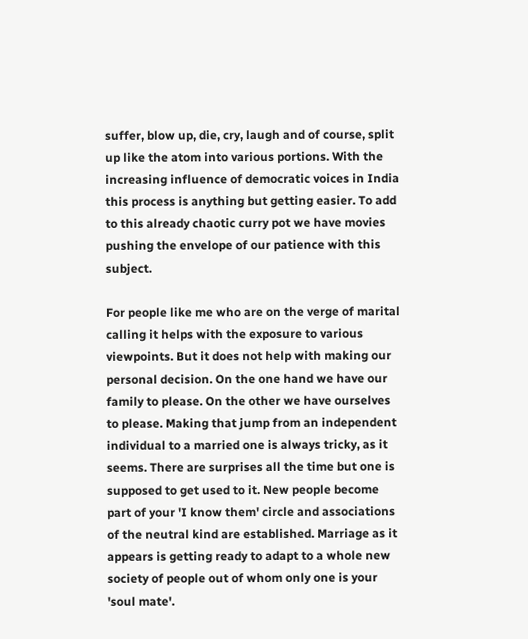suffer, blow up, die, cry, laugh and of course, split up like the atom into various portions. With the increasing influence of democratic voices in India this process is anything but getting easier. To add to this already chaotic curry pot we have movies pushing the envelope of our patience with this subject.

For people like me who are on the verge of marital calling it helps with the exposure to various viewpoints. But it does not help with making our personal decision. On the one hand we have our family to please. On the other we have ourselves to please. Making that jump from an independent individual to a married one is always tricky, as it seems. There are surprises all the time but one is supposed to get used to it. New people become part of your 'I know them' circle and associations of the neutral kind are established. Marriage as it appears is getting ready to adapt to a whole new society of people out of whom only one is your 'soul mate'.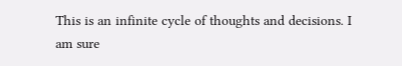This is an infinite cycle of thoughts and decisions. I am sure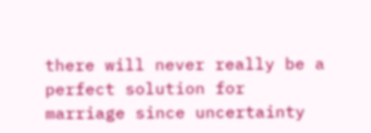there will never really be a perfect solution for marriage since uncertainty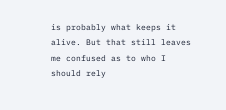is probably what keeps it alive. But that still leaves me confused as to who I should rely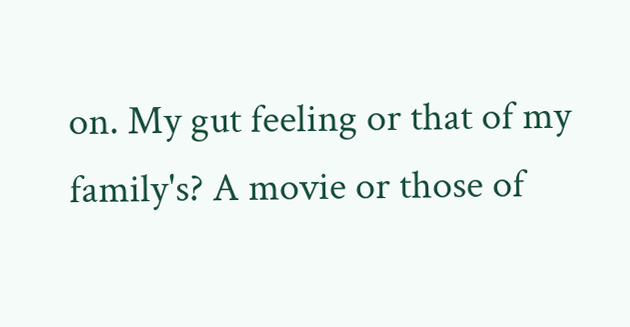on. My gut feeling or that of my family's? A movie or those of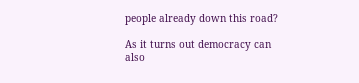people already down this road?

As it turns out democracy can also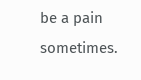be a pain sometimes.